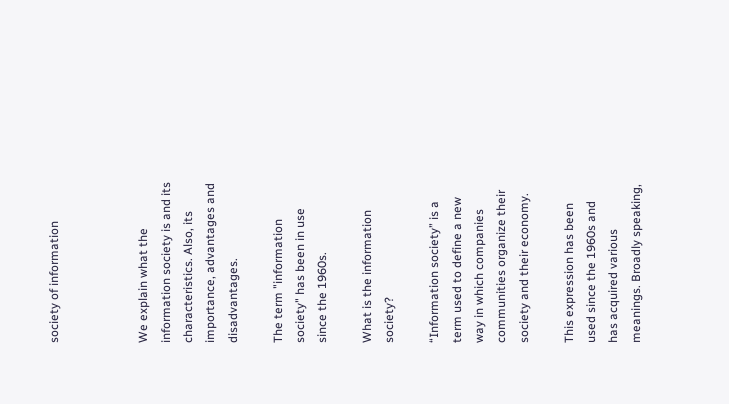society of information



We explain what the information society is and its characteristics. Also, its importance, advantages and disadvantages.

The term "information society" has been in use since the 1960s.

What is the information society?

“Information society” is a term used to define a new way in which companies communities organize their society and their economy.

This expression has been used since the 1960s and has acquired various meanings. Broadly speaking,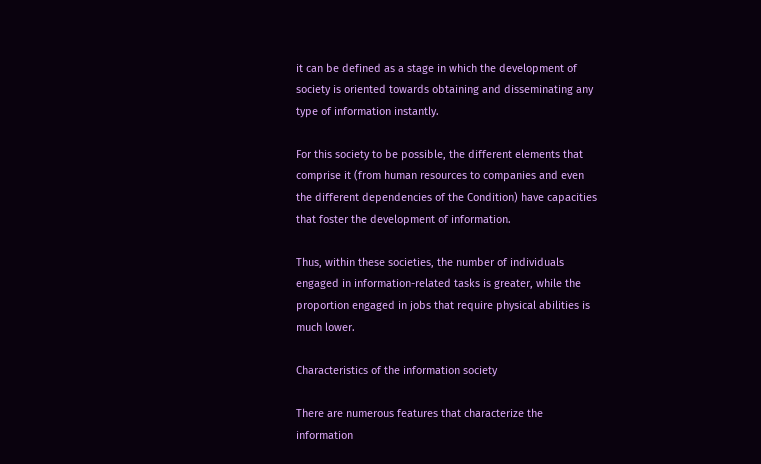it can be defined as a stage in which the development of society is oriented towards obtaining and disseminating any type of information instantly.

For this society to be possible, the different elements that comprise it (from human resources to companies and even the different dependencies of the Condition) have capacities that foster the development of information.

Thus, within these societies, the number of individuals engaged in information-related tasks is greater, while the proportion engaged in jobs that require physical abilities is much lower.

Characteristics of the information society

There are numerous features that characterize the information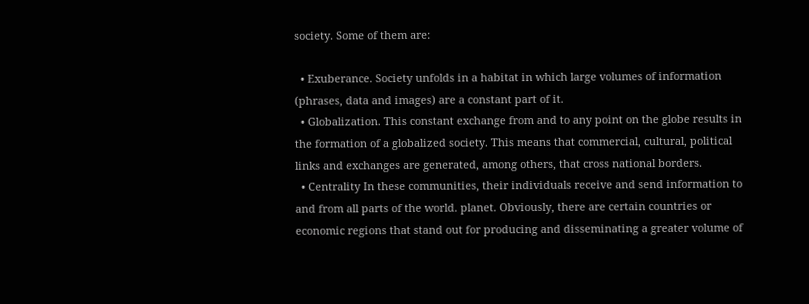society. Some of them are:

  • Exuberance. Society unfolds in a habitat in which large volumes of information (phrases, data and images) are a constant part of it.
  • Globalization. This constant exchange from and to any point on the globe results in the formation of a globalized society. This means that commercial, cultural, political links and exchanges are generated, among others, that cross national borders.
  • Centrality In these communities, their individuals receive and send information to and from all parts of the world. planet. Obviously, there are certain countries or economic regions that stand out for producing and disseminating a greater volume of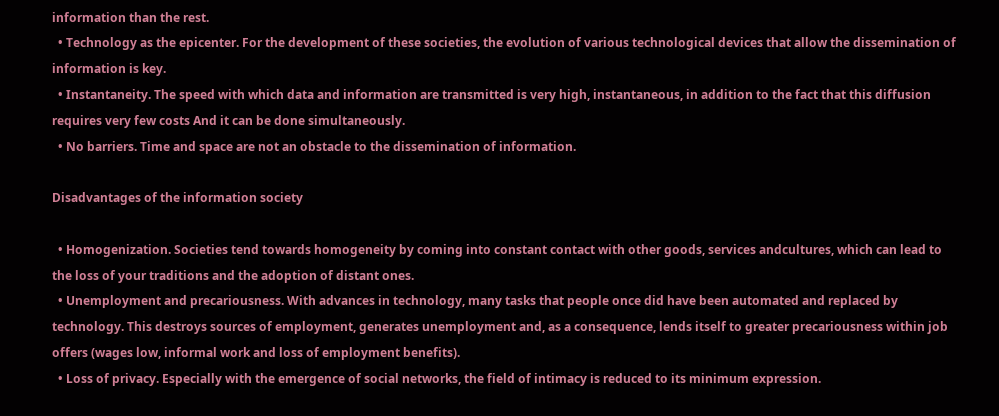information than the rest.
  • Technology as the epicenter. For the development of these societies, the evolution of various technological devices that allow the dissemination of information is key.
  • Instantaneity. The speed with which data and information are transmitted is very high, instantaneous, in addition to the fact that this diffusion requires very few costs And it can be done simultaneously.
  • No barriers. Time and space are not an obstacle to the dissemination of information.

Disadvantages of the information society

  • Homogenization. Societies tend towards homogeneity by coming into constant contact with other goods, services andcultures, which can lead to the loss of your traditions and the adoption of distant ones.
  • Unemployment and precariousness. With advances in technology, many tasks that people once did have been automated and replaced by technology. This destroys sources of employment, generates unemployment and, as a consequence, lends itself to greater precariousness within job offers (wages low, informal work and loss of employment benefits).
  • Loss of privacy. Especially with the emergence of social networks, the field of intimacy is reduced to its minimum expression.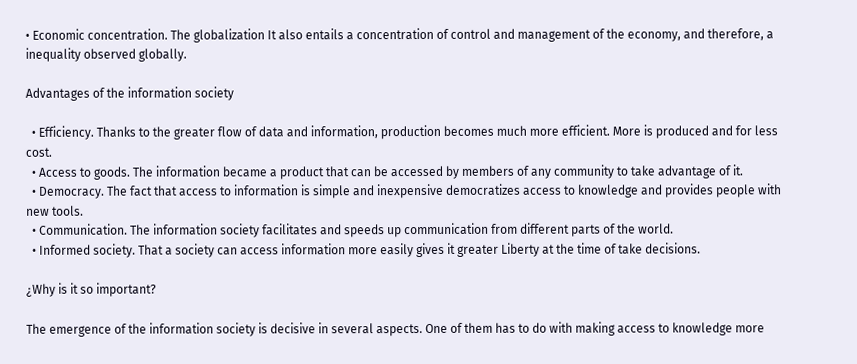• Economic concentration. The globalization It also entails a concentration of control and management of the economy, and therefore, a inequality observed globally.

Advantages of the information society

  • Efficiency. Thanks to the greater flow of data and information, production becomes much more efficient. More is produced and for less cost.
  • Access to goods. The information became a product that can be accessed by members of any community to take advantage of it.
  • Democracy. The fact that access to information is simple and inexpensive democratizes access to knowledge and provides people with new tools.
  • Communication. The information society facilitates and speeds up communication from different parts of the world.
  • Informed society. That a society can access information more easily gives it greater Liberty at the time of take decisions.

¿Why is it so important?

The emergence of the information society is decisive in several aspects. One of them has to do with making access to knowledge more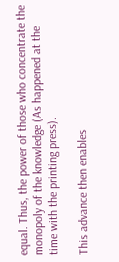equal. Thus, the power of those who concentrate the monopoly of the knowledge (As happened at the time with the printing press).

This advance then enables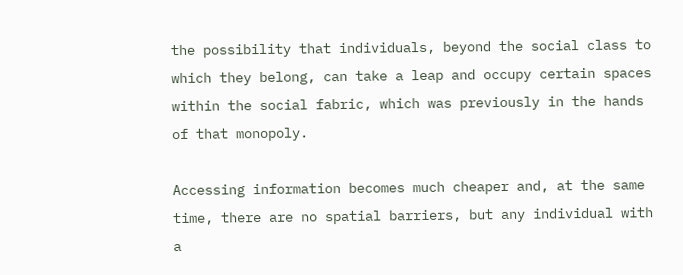the possibility that individuals, beyond the social class to which they belong, can take a leap and occupy certain spaces within the social fabric, which was previously in the hands of that monopoly.

Accessing information becomes much cheaper and, at the same time, there are no spatial barriers, but any individual with a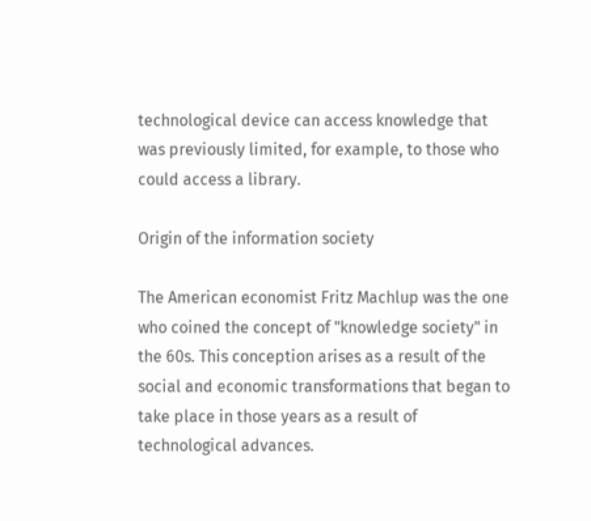technological device can access knowledge that was previously limited, for example, to those who could access a library.

Origin of the information society

The American economist Fritz Machlup was the one who coined the concept of "knowledge society" in the 60s. This conception arises as a result of the social and economic transformations that began to take place in those years as a result of technological advances.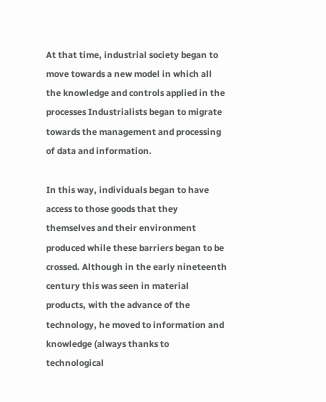At that time, industrial society began to move towards a new model in which all the knowledge and controls applied in the processes Industrialists began to migrate towards the management and processing of data and information.

In this way, individuals began to have access to those goods that they themselves and their environment produced while these barriers began to be crossed. Although in the early nineteenth century this was seen in material products, with the advance of the technology, he moved to information and knowledge (always thanks to technological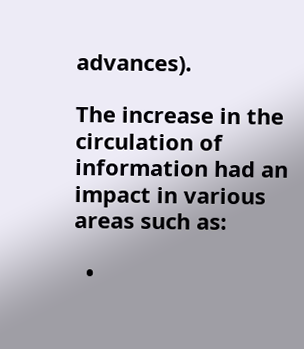advances).

The increase in the circulation of information had an impact in various areas such as:

  •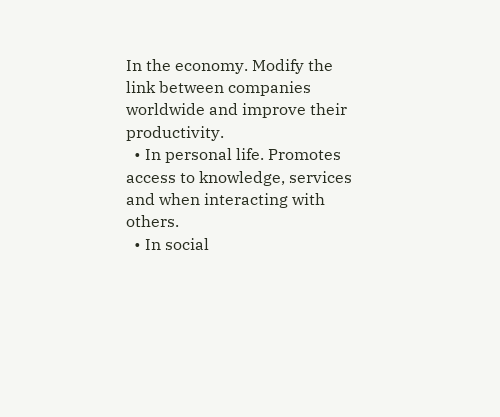In the economy. Modify the link between companies worldwide and improve their productivity.
  • In personal life. Promotes access to knowledge, services and when interacting with others.
  • In social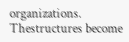organizations. Thestructures become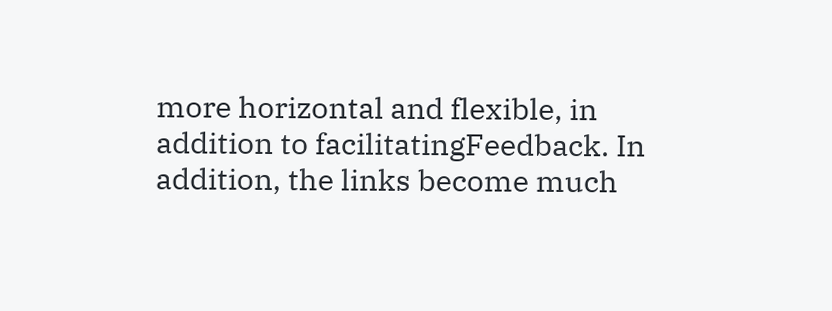more horizontal and flexible, in addition to facilitatingFeedback. In addition, the links become much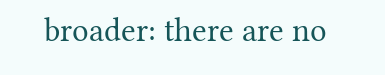broader: there are no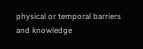physical or temporal barriers and knowledge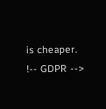is cheaper.
!-- GDPR -->